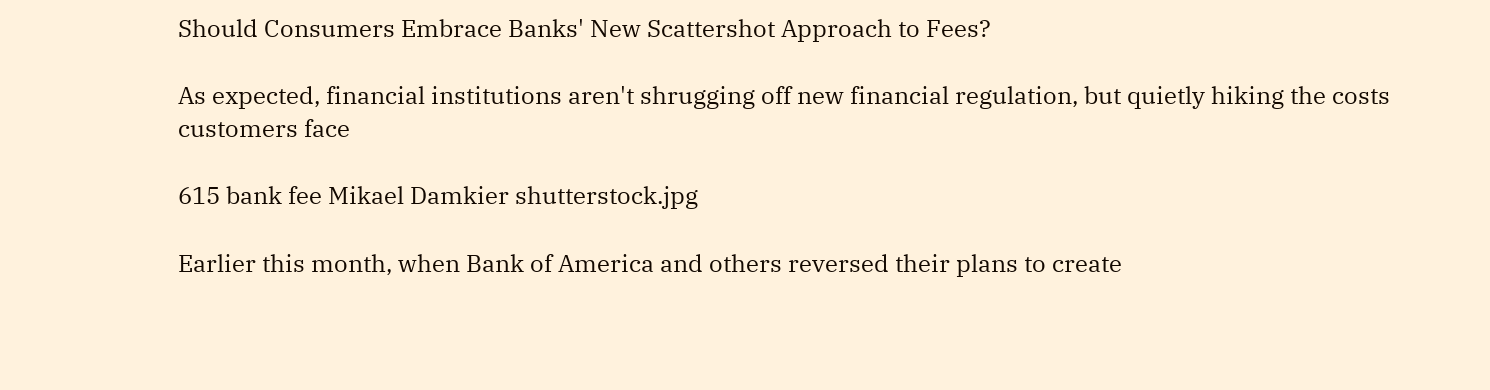Should Consumers Embrace Banks' New Scattershot Approach to Fees?

As expected, financial institutions aren't shrugging off new financial regulation, but quietly hiking the costs customers face

615 bank fee Mikael Damkier shutterstock.jpg

Earlier this month, when Bank of America and others reversed their plans to create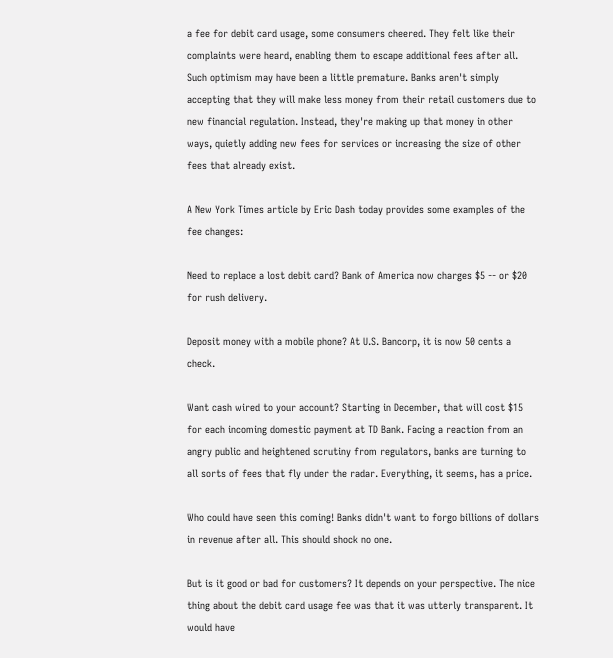a fee for debit card usage, some consumers cheered. They felt like their complaints were heard, enabling them to escape additional fees after all. Such optimism may have been a little premature. Banks aren't simply accepting that they will make less money from their retail customers due to new financial regulation. Instead, they're making up that money in other ways, quietly adding new fees for services or increasing the size of other fees that already exist.

A New York Times article by Eric Dash today provides some examples of the fee changes:

Need to replace a lost debit card? Bank of America now charges $5 -- or $20 for rush delivery.

Deposit money with a mobile phone? At U.S. Bancorp, it is now 50 cents a check.

Want cash wired to your account? Starting in December, that will cost $15 for each incoming domestic payment at TD Bank. Facing a reaction from an angry public and heightened scrutiny from regulators, banks are turning to all sorts of fees that fly under the radar. Everything, it seems, has a price.

Who could have seen this coming! Banks didn't want to forgo billions of dollars in revenue after all. This should shock no one.

But is it good or bad for customers? It depends on your perspective. The nice thing about the debit card usage fee was that it was utterly transparent. It would have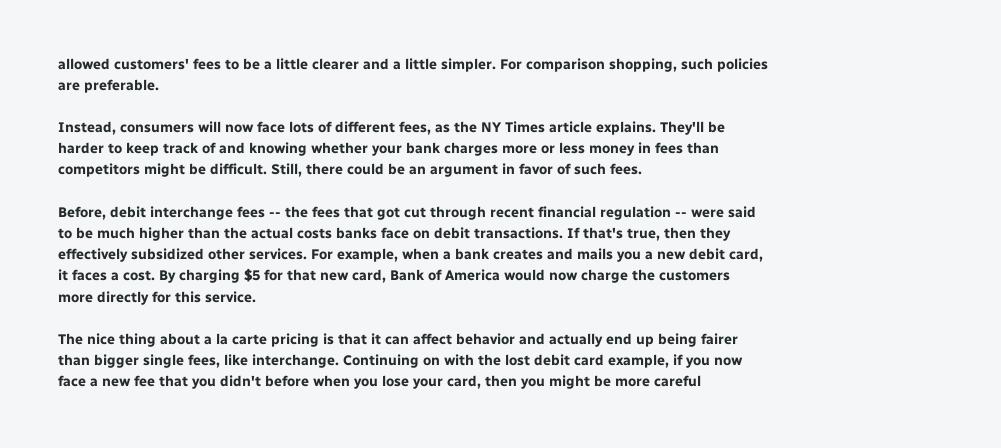allowed customers' fees to be a little clearer and a little simpler. For comparison shopping, such policies are preferable.

Instead, consumers will now face lots of different fees, as the NY Times article explains. They'll be harder to keep track of and knowing whether your bank charges more or less money in fees than competitors might be difficult. Still, there could be an argument in favor of such fees.

Before, debit interchange fees -- the fees that got cut through recent financial regulation -- were said to be much higher than the actual costs banks face on debit transactions. If that's true, then they effectively subsidized other services. For example, when a bank creates and mails you a new debit card, it faces a cost. By charging $5 for that new card, Bank of America would now charge the customers more directly for this service.

The nice thing about a la carte pricing is that it can affect behavior and actually end up being fairer than bigger single fees, like interchange. Continuing on with the lost debit card example, if you now face a new fee that you didn't before when you lose your card, then you might be more careful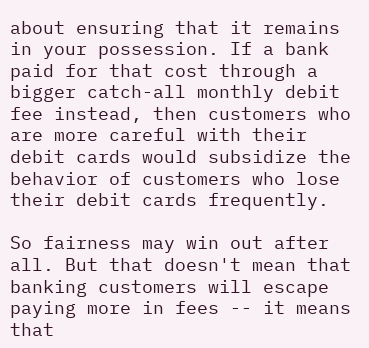about ensuring that it remains in your possession. If a bank paid for that cost through a bigger catch-all monthly debit fee instead, then customers who are more careful with their debit cards would subsidize the behavior of customers who lose their debit cards frequently.

So fairness may win out after all. But that doesn't mean that banking customers will escape paying more in fees -- it means that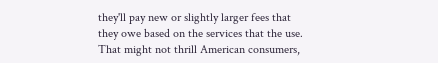they'll pay new or slightly larger fees that they owe based on the services that the use. That might not thrill American consumers,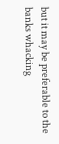but it may be preferable to the banks whacking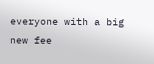everyone with a big new fee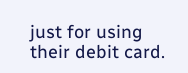just for using their debit card.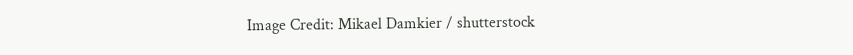Image Credit: Mikael Damkier / shutterstock